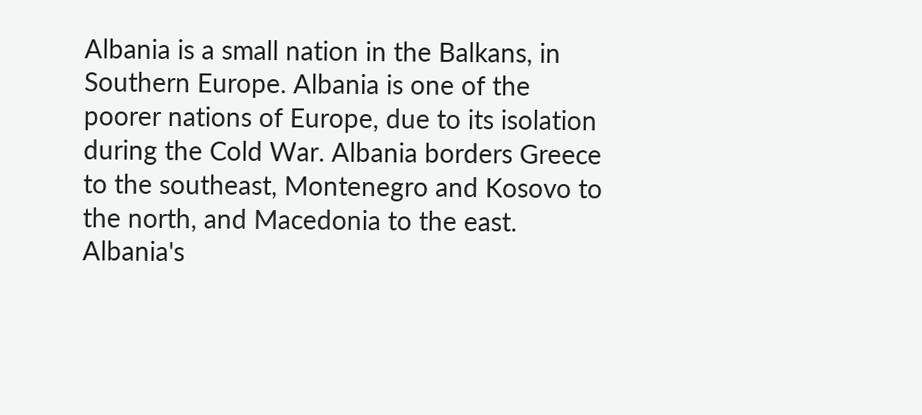Albania is a small nation in the Balkans, in Southern Europe. Albania is one of the poorer nations of Europe, due to its isolation during the Cold War. Albania borders Greece to the southeast, Montenegro and Kosovo to the north, and Macedonia to the east. Albania's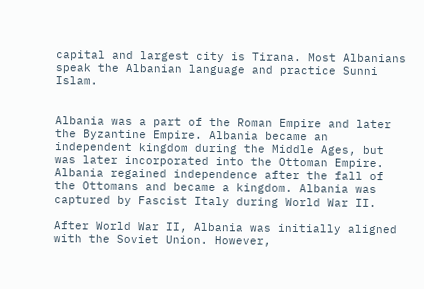capital and largest city is Tirana. Most Albanians speak the Albanian language and practice Sunni Islam.


Albania was a part of the Roman Empire and later the Byzantine Empire. Albania became an independent kingdom during the Middle Ages, but was later incorporated into the Ottoman Empire. Albania regained independence after the fall of the Ottomans and became a kingdom. Albania was captured by Fascist Italy during World War II.

After World War II, Albania was initially aligned with the Soviet Union. However,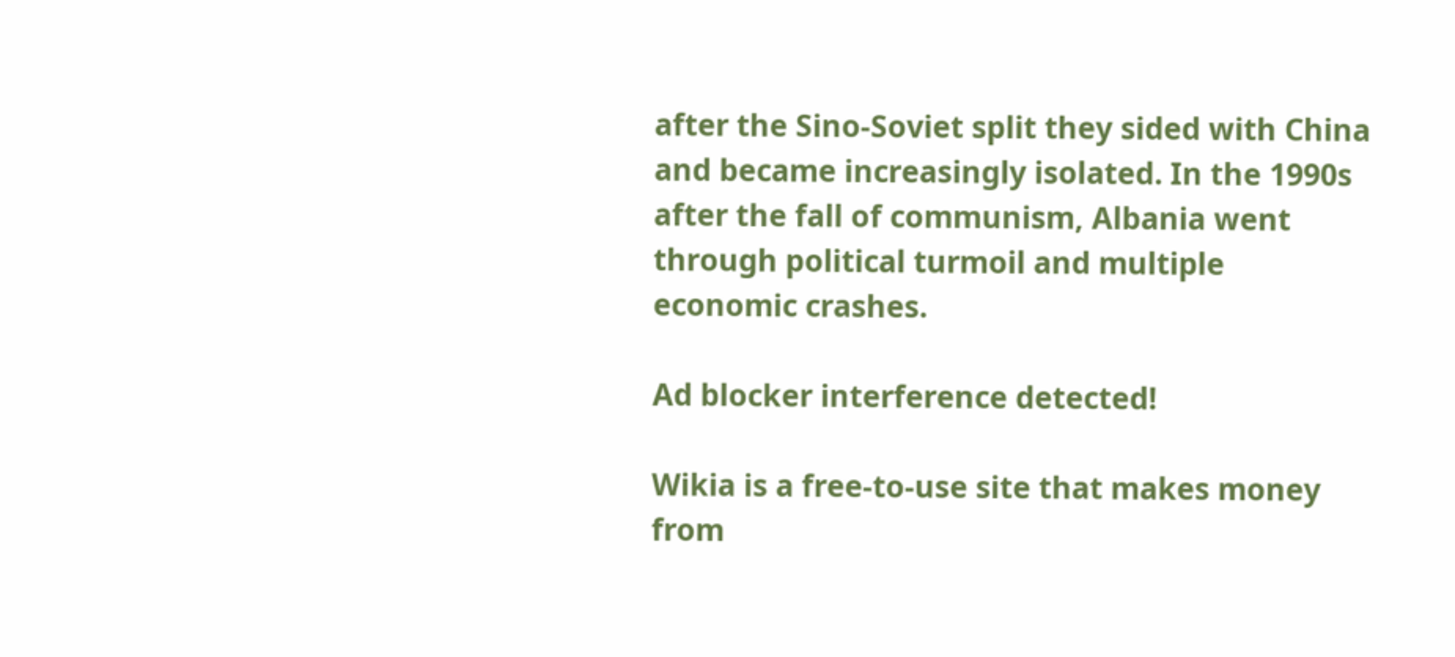after the Sino-Soviet split they sided with China and became increasingly isolated. In the 1990s after the fall of communism, Albania went through political turmoil and multiple economic crashes.

Ad blocker interference detected!

Wikia is a free-to-use site that makes money from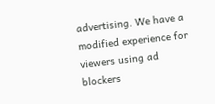advertising. We have a modified experience for viewers using ad blockers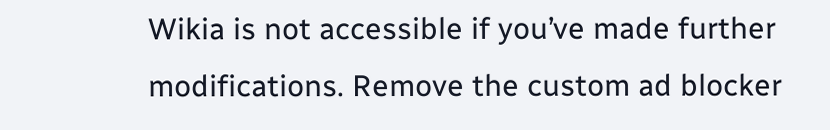Wikia is not accessible if you’ve made further modifications. Remove the custom ad blocker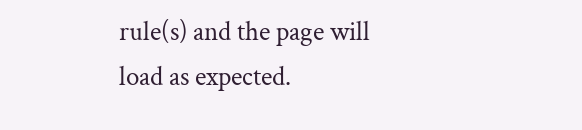rule(s) and the page will load as expected.